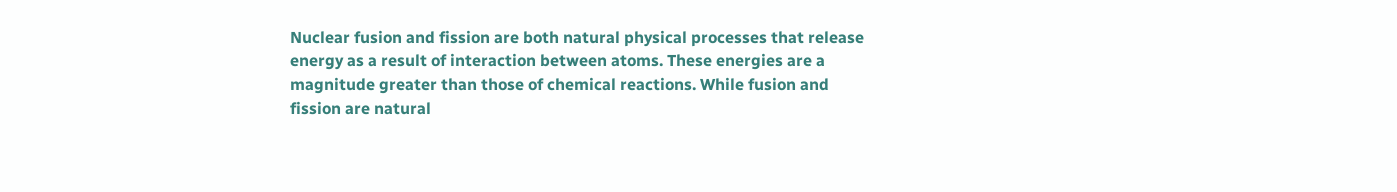Nuclear fusion and fission are both natural physical processes that release energy as a result of interaction between atoms. These energies are a magnitude greater than those of chemical reactions. While fusion and fission are natural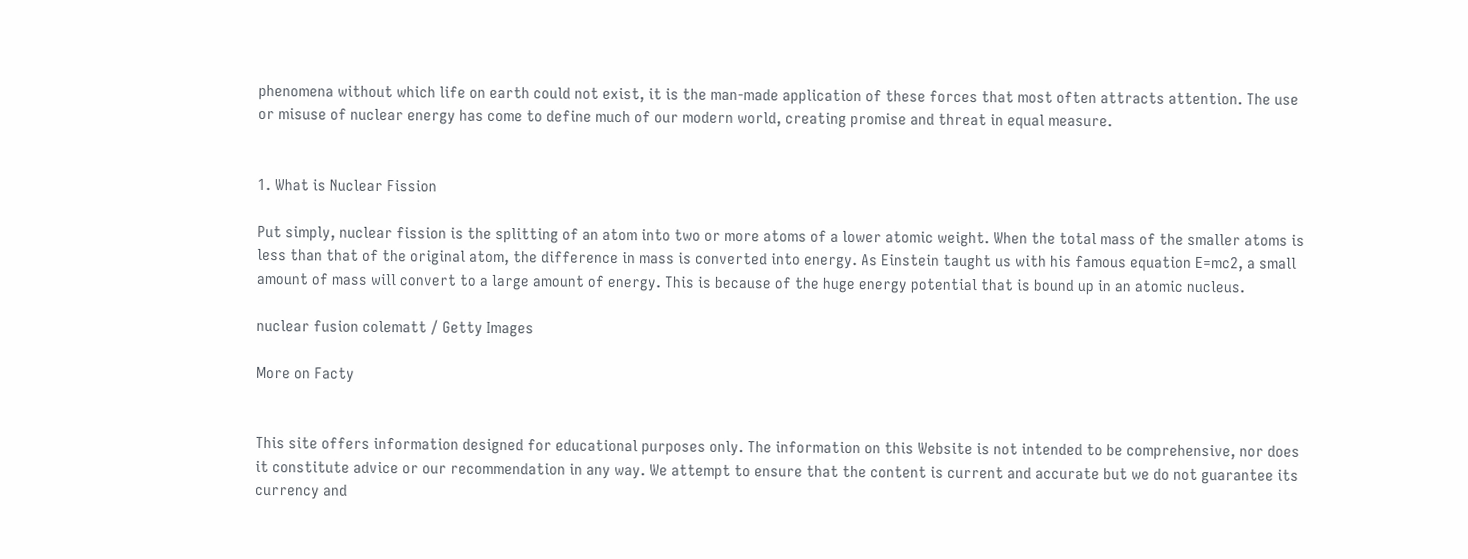phenomena without which life on earth could not exist, it is the man-made application of these forces that most often attracts attention. The use or misuse of nuclear energy has come to define much of our modern world, creating promise and threat in equal measure.


1. What is Nuclear Fission

Put simply, nuclear fission is the splitting of an atom into two or more atoms of a lower atomic weight. When the total mass of the smaller atoms is less than that of the original atom, the difference in mass is converted into energy. As Einstein taught us with his famous equation E=mc2, a small amount of mass will convert to a large amount of energy. This is because of the huge energy potential that is bound up in an atomic nucleus.

nuclear fusion colematt / Getty Images

More on Facty


This site offers information designed for educational purposes only. The information on this Website is not intended to be comprehensive, nor does it constitute advice or our recommendation in any way. We attempt to ensure that the content is current and accurate but we do not guarantee its currency and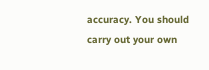accuracy. You should carry out your own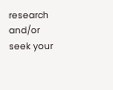research and/or seek your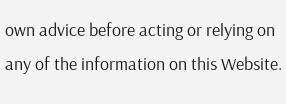own advice before acting or relying on any of the information on this Website.